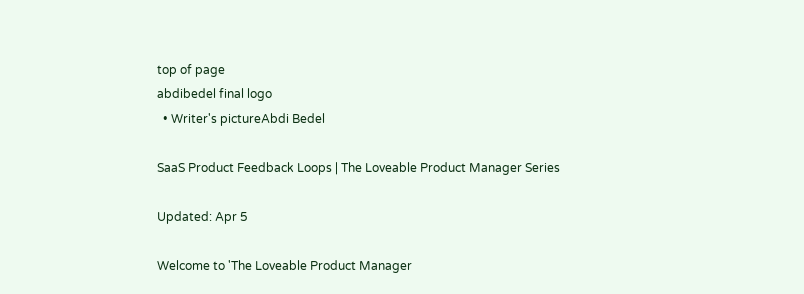top of page
abdibedel final logo
  • Writer's pictureAbdi Bedel

SaaS Product Feedback Loops | The Loveable Product Manager Series

Updated: Apr 5

Welcome to 'The Loveable Product Manager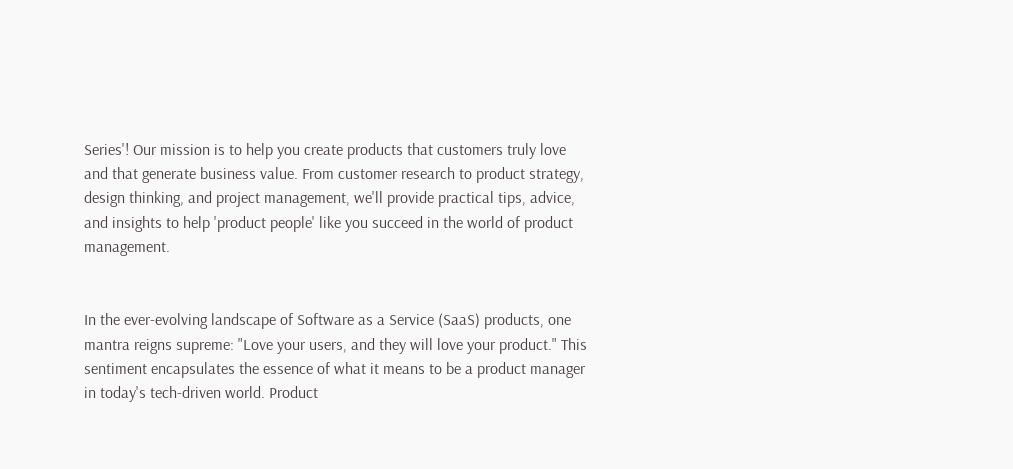Series'! Our mission is to help you create products that customers truly love and that generate business value. From customer research to product strategy, design thinking, and project management, we'll provide practical tips, advice, and insights to help 'product people' like you succeed in the world of product management.


In the ever-evolving landscape of Software as a Service (SaaS) products, one mantra reigns supreme: "Love your users, and they will love your product." This sentiment encapsulates the essence of what it means to be a product manager in today's tech-driven world. Product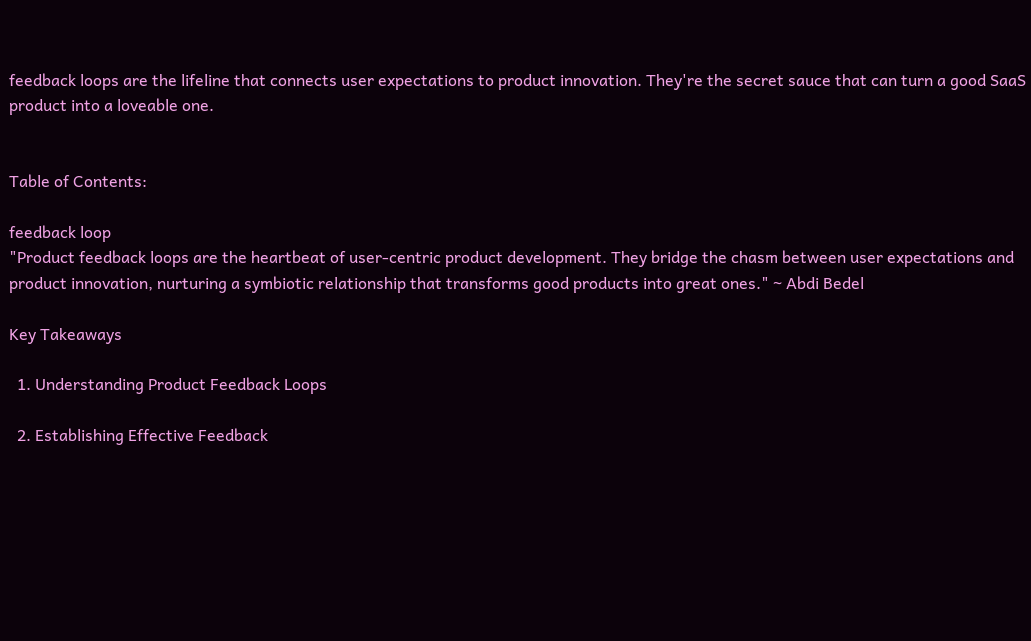feedback loops are the lifeline that connects user expectations to product innovation. They're the secret sauce that can turn a good SaaS product into a loveable one.


Table of Contents:

feedback loop
"Product feedback loops are the heartbeat of user-centric product development. They bridge the chasm between user expectations and product innovation, nurturing a symbiotic relationship that transforms good products into great ones." ~ Abdi Bedel

Key Takeaways

  1. Understanding Product Feedback Loops

  2. Establishing Effective Feedback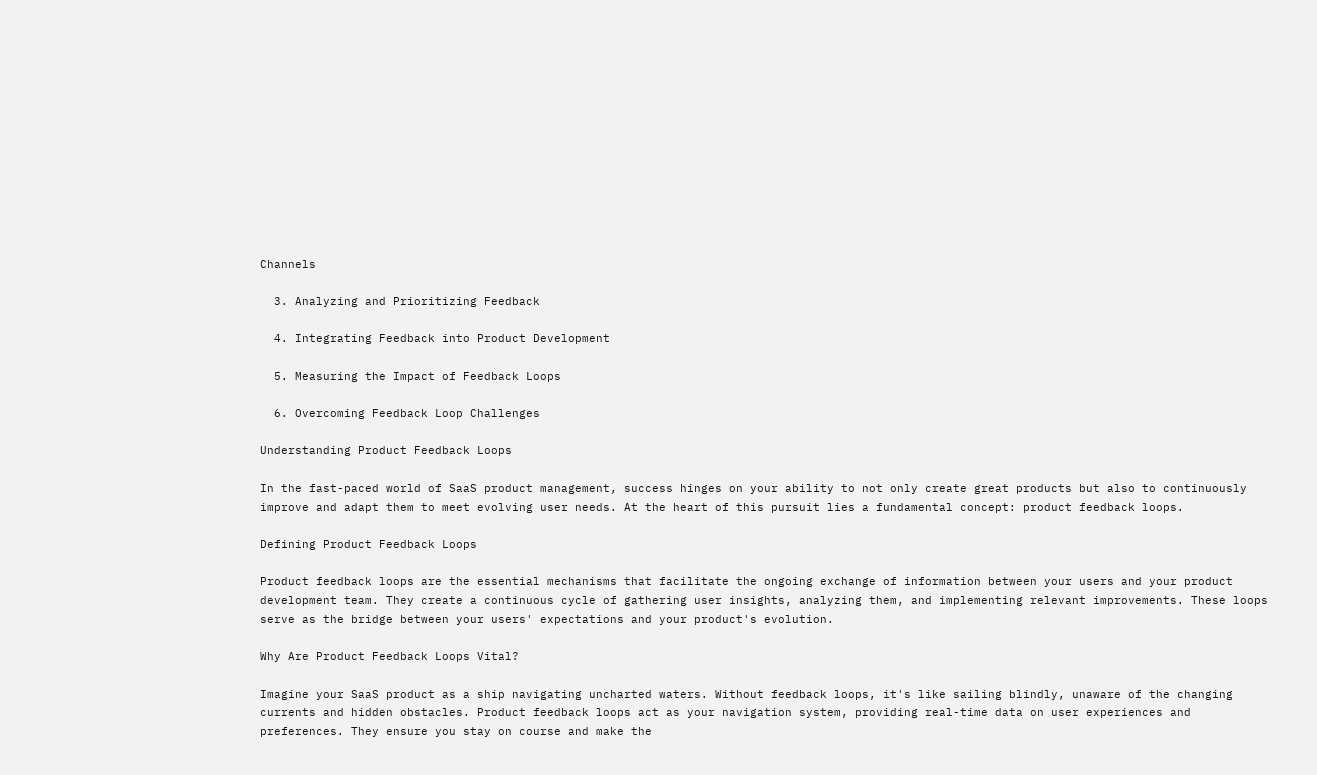Channels

  3. Analyzing and Prioritizing Feedback

  4. Integrating Feedback into Product Development

  5. Measuring the Impact of Feedback Loops

  6. Overcoming Feedback Loop Challenges

Understanding Product Feedback Loops

In the fast-paced world of SaaS product management, success hinges on your ability to not only create great products but also to continuously improve and adapt them to meet evolving user needs. At the heart of this pursuit lies a fundamental concept: product feedback loops.

Defining Product Feedback Loops

Product feedback loops are the essential mechanisms that facilitate the ongoing exchange of information between your users and your product development team. They create a continuous cycle of gathering user insights, analyzing them, and implementing relevant improvements. These loops serve as the bridge between your users' expectations and your product's evolution.

Why Are Product Feedback Loops Vital?

Imagine your SaaS product as a ship navigating uncharted waters. Without feedback loops, it's like sailing blindly, unaware of the changing currents and hidden obstacles. Product feedback loops act as your navigation system, providing real-time data on user experiences and preferences. They ensure you stay on course and make the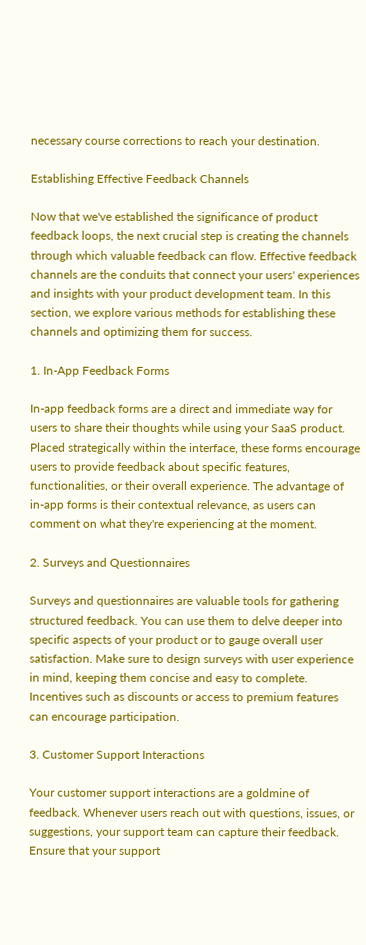necessary course corrections to reach your destination.

Establishing Effective Feedback Channels

Now that we've established the significance of product feedback loops, the next crucial step is creating the channels through which valuable feedback can flow. Effective feedback channels are the conduits that connect your users' experiences and insights with your product development team. In this section, we explore various methods for establishing these channels and optimizing them for success.

1. In-App Feedback Forms

In-app feedback forms are a direct and immediate way for users to share their thoughts while using your SaaS product. Placed strategically within the interface, these forms encourage users to provide feedback about specific features, functionalities, or their overall experience. The advantage of in-app forms is their contextual relevance, as users can comment on what they're experiencing at the moment.

2. Surveys and Questionnaires

Surveys and questionnaires are valuable tools for gathering structured feedback. You can use them to delve deeper into specific aspects of your product or to gauge overall user satisfaction. Make sure to design surveys with user experience in mind, keeping them concise and easy to complete. Incentives such as discounts or access to premium features can encourage participation.

3. Customer Support Interactions

Your customer support interactions are a goldmine of feedback. Whenever users reach out with questions, issues, or suggestions, your support team can capture their feedback. Ensure that your support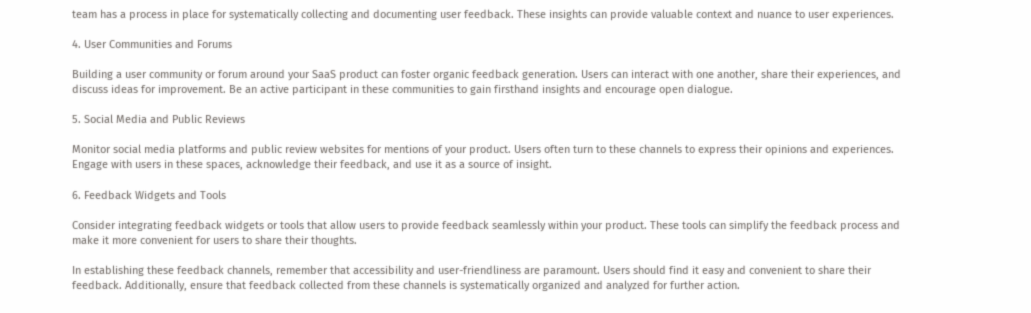team has a process in place for systematically collecting and documenting user feedback. These insights can provide valuable context and nuance to user experiences.

4. User Communities and Forums

Building a user community or forum around your SaaS product can foster organic feedback generation. Users can interact with one another, share their experiences, and discuss ideas for improvement. Be an active participant in these communities to gain firsthand insights and encourage open dialogue.

5. Social Media and Public Reviews

Monitor social media platforms and public review websites for mentions of your product. Users often turn to these channels to express their opinions and experiences. Engage with users in these spaces, acknowledge their feedback, and use it as a source of insight.

6. Feedback Widgets and Tools

Consider integrating feedback widgets or tools that allow users to provide feedback seamlessly within your product. These tools can simplify the feedback process and make it more convenient for users to share their thoughts.

In establishing these feedback channels, remember that accessibility and user-friendliness are paramount. Users should find it easy and convenient to share their feedback. Additionally, ensure that feedback collected from these channels is systematically organized and analyzed for further action.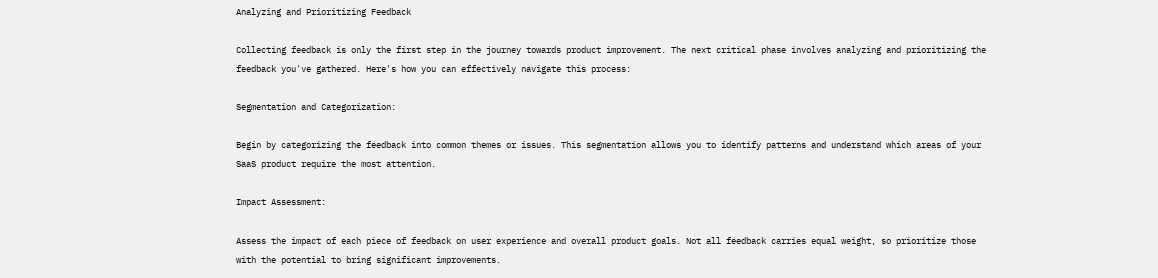Analyzing and Prioritizing Feedback

Collecting feedback is only the first step in the journey towards product improvement. The next critical phase involves analyzing and prioritizing the feedback you've gathered. Here's how you can effectively navigate this process:

Segmentation and Categorization:

Begin by categorizing the feedback into common themes or issues. This segmentation allows you to identify patterns and understand which areas of your SaaS product require the most attention.

Impact Assessment:

Assess the impact of each piece of feedback on user experience and overall product goals. Not all feedback carries equal weight, so prioritize those with the potential to bring significant improvements.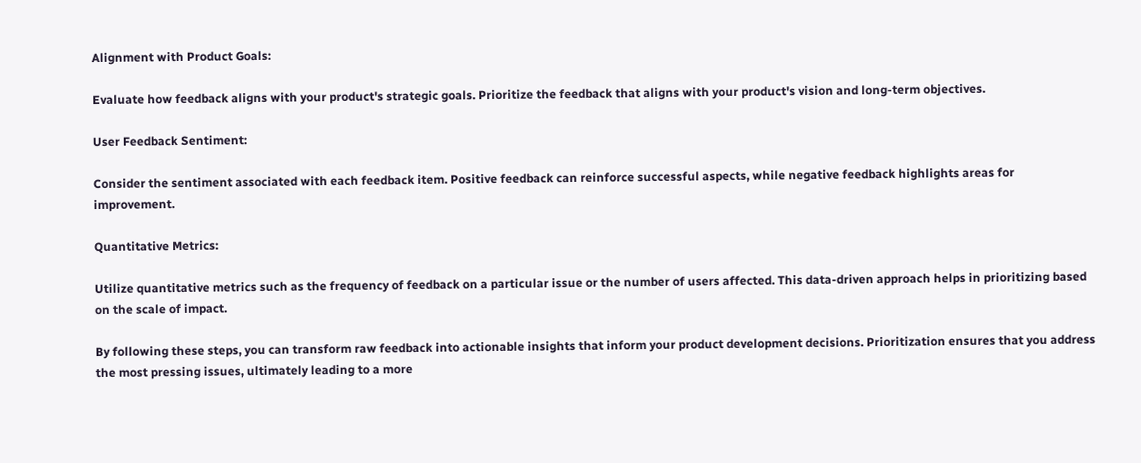Alignment with Product Goals:

Evaluate how feedback aligns with your product's strategic goals. Prioritize the feedback that aligns with your product's vision and long-term objectives.

User Feedback Sentiment:

Consider the sentiment associated with each feedback item. Positive feedback can reinforce successful aspects, while negative feedback highlights areas for improvement.

Quantitative Metrics:

Utilize quantitative metrics such as the frequency of feedback on a particular issue or the number of users affected. This data-driven approach helps in prioritizing based on the scale of impact.

By following these steps, you can transform raw feedback into actionable insights that inform your product development decisions. Prioritization ensures that you address the most pressing issues, ultimately leading to a more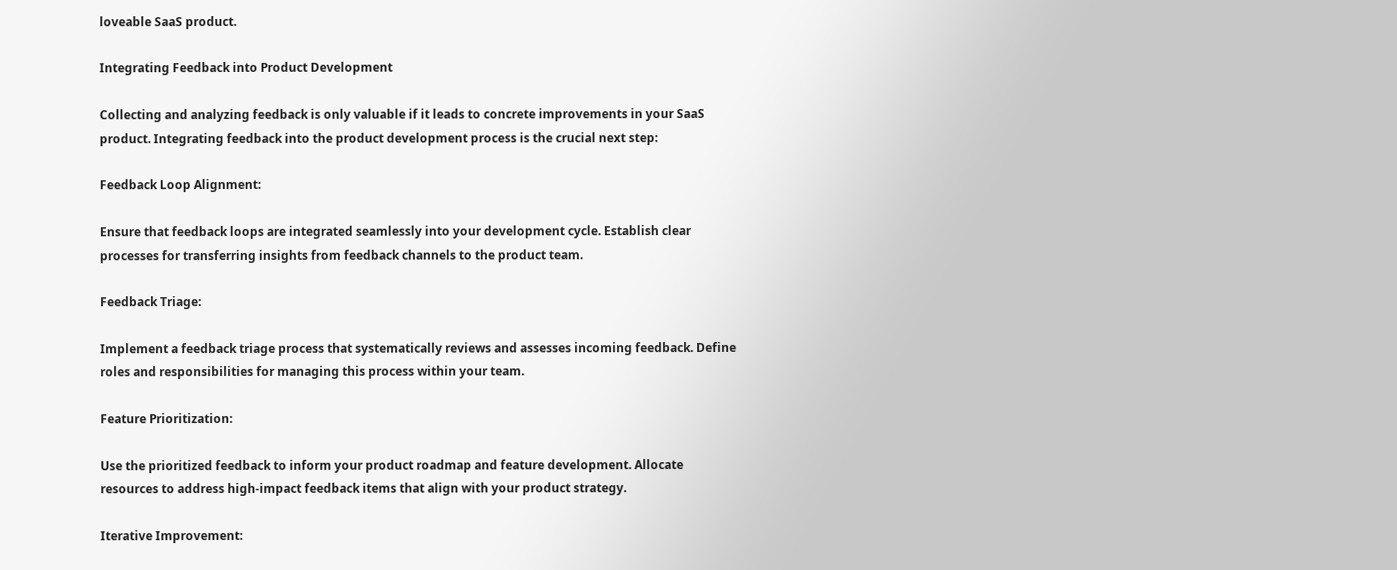loveable SaaS product.

Integrating Feedback into Product Development

Collecting and analyzing feedback is only valuable if it leads to concrete improvements in your SaaS product. Integrating feedback into the product development process is the crucial next step:

Feedback Loop Alignment:

Ensure that feedback loops are integrated seamlessly into your development cycle. Establish clear processes for transferring insights from feedback channels to the product team.

Feedback Triage:

Implement a feedback triage process that systematically reviews and assesses incoming feedback. Define roles and responsibilities for managing this process within your team.

Feature Prioritization:

Use the prioritized feedback to inform your product roadmap and feature development. Allocate resources to address high-impact feedback items that align with your product strategy.

Iterative Improvement: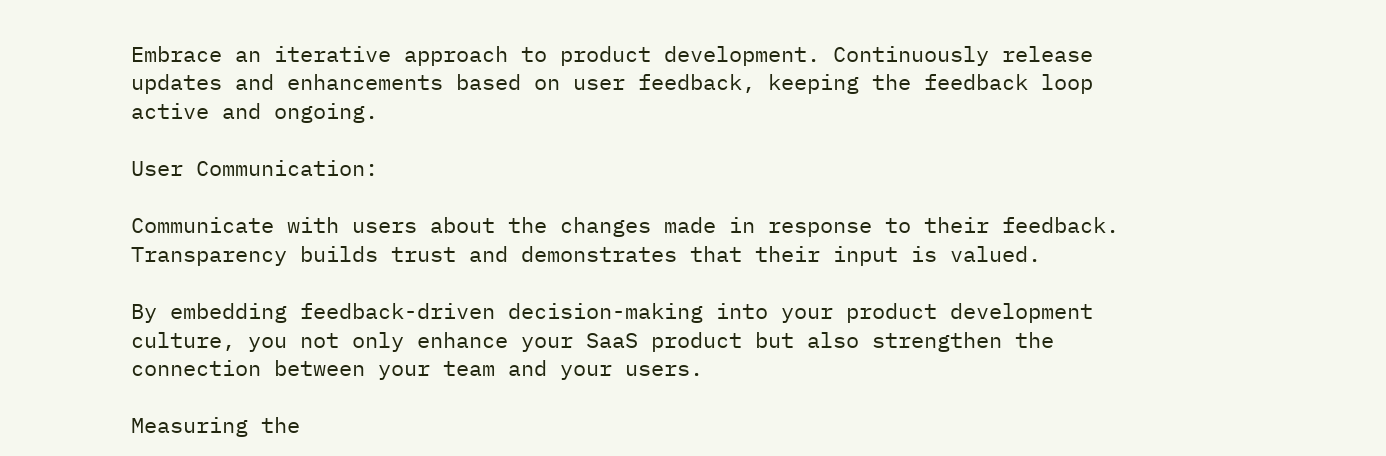Embrace an iterative approach to product development. Continuously release updates and enhancements based on user feedback, keeping the feedback loop active and ongoing.

User Communication:

Communicate with users about the changes made in response to their feedback. Transparency builds trust and demonstrates that their input is valued.

By embedding feedback-driven decision-making into your product development culture, you not only enhance your SaaS product but also strengthen the connection between your team and your users.

Measuring the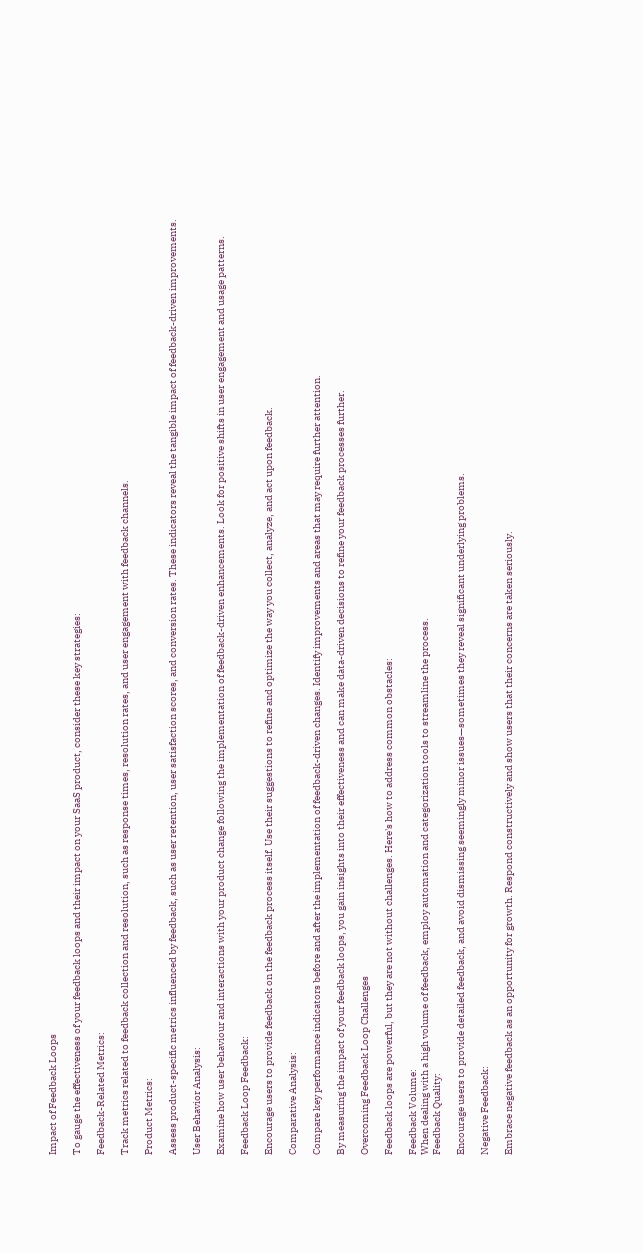Impact of Feedback Loops

To gauge the effectiveness of your feedback loops and their impact on your SaaS product, consider these key strategies:

Feedback-Related Metrics:

Track metrics related to feedback collection and resolution, such as response times, resolution rates, and user engagement with feedback channels.

Product Metrics:

Assess product-specific metrics influenced by feedback, such as user retention, user satisfaction scores, and conversion rates. These indicators reveal the tangible impact of feedback-driven improvements.

User Behavior Analysis:

Examine how user behaviour and interactions with your product change following the implementation of feedback-driven enhancements. Look for positive shifts in user engagement and usage patterns.

Feedback Loop Feedback:

Encourage users to provide feedback on the feedback process itself. Use their suggestions to refine and optimize the way you collect, analyze, and act upon feedback.

Comparative Analysis:

Compare key performance indicators before and after the implementation of feedback-driven changes. Identify improvements and areas that may require further attention.

By measuring the impact of your feedback loops, you gain insights into their effectiveness and can make data-driven decisions to refine your feedback processes further.

Overcoming Feedback Loop Challenges

Feedback loops are powerful, but they are not without challenges. Here's how to address common obstacles:

Feedback Volume:
When dealing with a high volume of feedback, employ automation and categorization tools to streamline the process.
Feedback Quality:

Encourage users to provide detailed feedback, and avoid dismissing seemingly minor issues—sometimes they reveal significant underlying problems.

Negative Feedback:

Embrace negative feedback as an opportunity for growth. Respond constructively and show users that their concerns are taken seriously.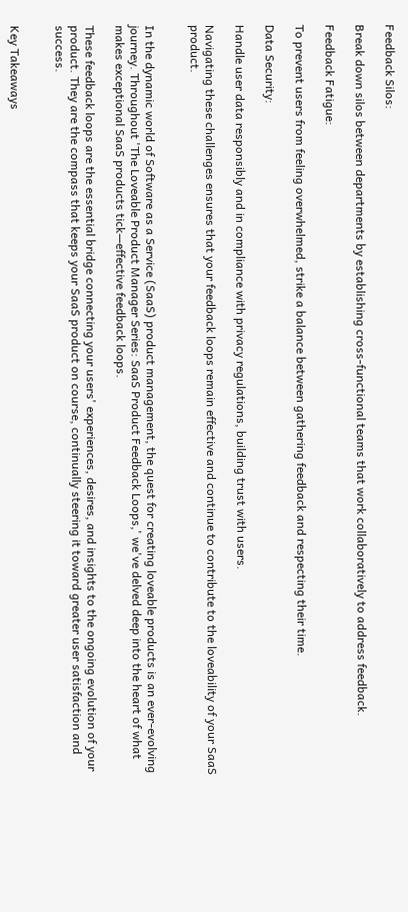Feedback Silos:

Break down silos between departments by establishing cross-functional teams that work collaboratively to address feedback.

Feedback Fatigue:

To prevent users from feeling overwhelmed, strike a balance between gathering feedback and respecting their time.

Data Security:

Handle user data responsibly and in compliance with privacy regulations, building trust with users.

Navigating these challenges ensures that your feedback loops remain effective and continue to contribute to the loveability of your SaaS product.


In the dynamic world of Software as a Service (SaaS) product management, the quest for creating loveable products is an ever-evolving journey. Throughout 'The Loveable Product Manager Series: SaaS Product Feedback Loops,' we've delved deep into the heart of what makes exceptional SaaS products tick—effective feedback loops.

These feedback loops are the essential bridge connecting your users' experiences, desires, and insights to the ongoing evolution of your product. They are the compass that keeps your SaaS product on course, continually steering it toward greater user satisfaction and success.


Key Takeaways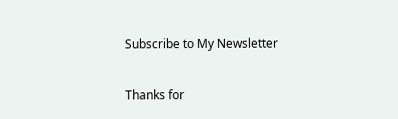Subscribe to My Newsletter

Thanks for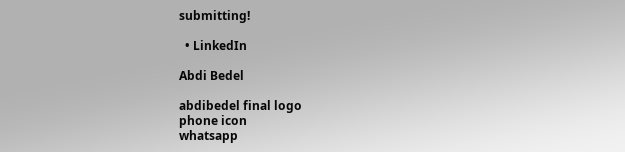submitting!

  • LinkedIn

Abdi Bedel

abdibedel final logo
phone icon
whatsapp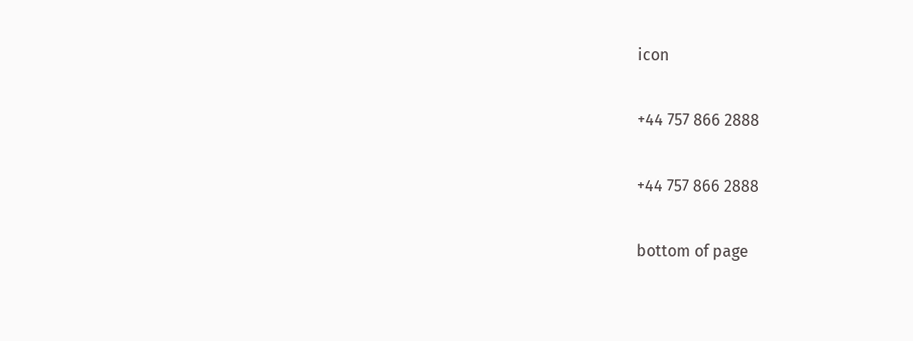icon

+44 757 866 2888

+44 757 866 2888

bottom of page